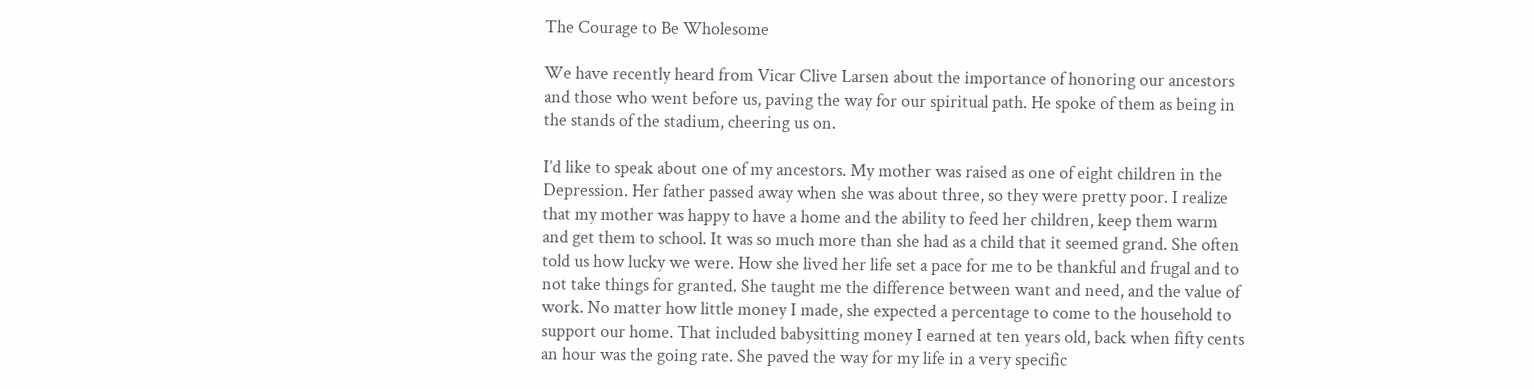The Courage to Be Wholesome

We have recently heard from Vicar Clive Larsen about the importance of honoring our ancestors and those who went before us, paving the way for our spiritual path. He spoke of them as being in the stands of the stadium, cheering us on.

I’d like to speak about one of my ancestors. My mother was raised as one of eight children in the Depression. Her father passed away when she was about three, so they were pretty poor. I realize that my mother was happy to have a home and the ability to feed her children, keep them warm and get them to school. It was so much more than she had as a child that it seemed grand. She often told us how lucky we were. How she lived her life set a pace for me to be thankful and frugal and to not take things for granted. She taught me the difference between want and need, and the value of work. No matter how little money I made, she expected a percentage to come to the household to support our home. That included babysitting money I earned at ten years old, back when fifty cents an hour was the going rate. She paved the way for my life in a very specific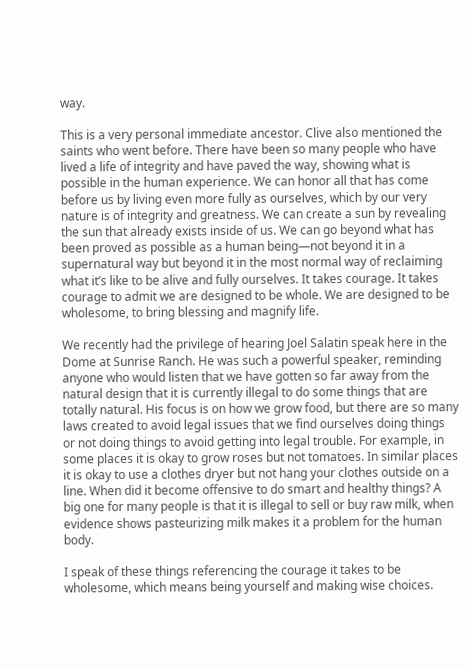way.

This is a very personal immediate ancestor. Clive also mentioned the saints who went before. There have been so many people who have lived a life of integrity and have paved the way, showing what is possible in the human experience. We can honor all that has come before us by living even more fully as ourselves, which by our very nature is of integrity and greatness. We can create a sun by revealing the sun that already exists inside of us. We can go beyond what has been proved as possible as a human being—not beyond it in a supernatural way but beyond it in the most normal way of reclaiming what it’s like to be alive and fully ourselves. It takes courage. It takes courage to admit we are designed to be whole. We are designed to be wholesome, to bring blessing and magnify life.

We recently had the privilege of hearing Joel Salatin speak here in the Dome at Sunrise Ranch. He was such a powerful speaker, reminding anyone who would listen that we have gotten so far away from the natural design that it is currently illegal to do some things that are totally natural. His focus is on how we grow food, but there are so many laws created to avoid legal issues that we find ourselves doing things or not doing things to avoid getting into legal trouble. For example, in some places it is okay to grow roses but not tomatoes. In similar places it is okay to use a clothes dryer but not hang your clothes outside on a line. When did it become offensive to do smart and healthy things? A big one for many people is that it is illegal to sell or buy raw milk, when evidence shows pasteurizing milk makes it a problem for the human body.

I speak of these things referencing the courage it takes to be wholesome, which means being yourself and making wise choices.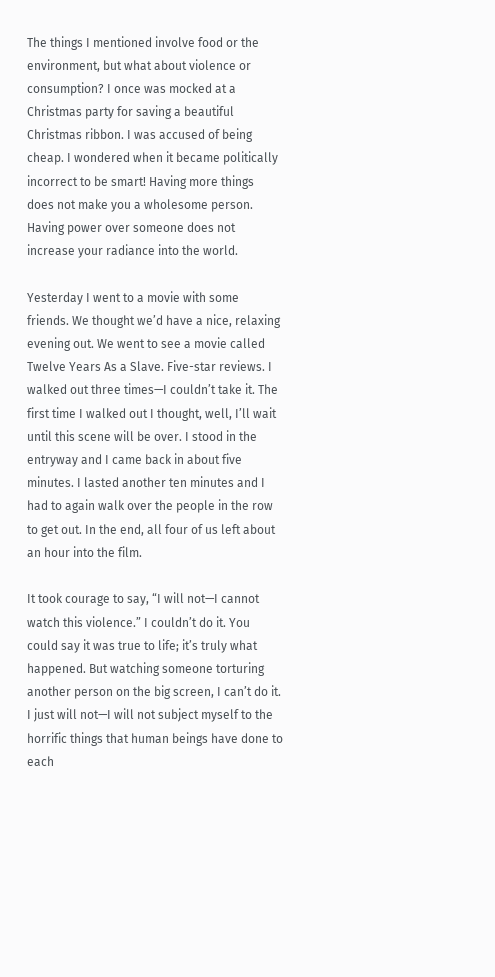The things I mentioned involve food or the environment, but what about violence or consumption? I once was mocked at a Christmas party for saving a beautiful Christmas ribbon. I was accused of being cheap. I wondered when it became politically incorrect to be smart! Having more things does not make you a wholesome person. Having power over someone does not increase your radiance into the world.

Yesterday I went to a movie with some friends. We thought we’d have a nice, relaxing evening out. We went to see a movie called Twelve Years As a Slave. Five-star reviews. I walked out three times—I couldn’t take it. The first time I walked out I thought, well, I’ll wait until this scene will be over. I stood in the entryway and I came back in about five minutes. I lasted another ten minutes and I had to again walk over the people in the row to get out. In the end, all four of us left about an hour into the film.

It took courage to say, “I will not—I cannot watch this violence.” I couldn’t do it. You could say it was true to life; it’s truly what happened. But watching someone torturing another person on the big screen, I can’t do it. I just will not—I will not subject myself to the horrific things that human beings have done to each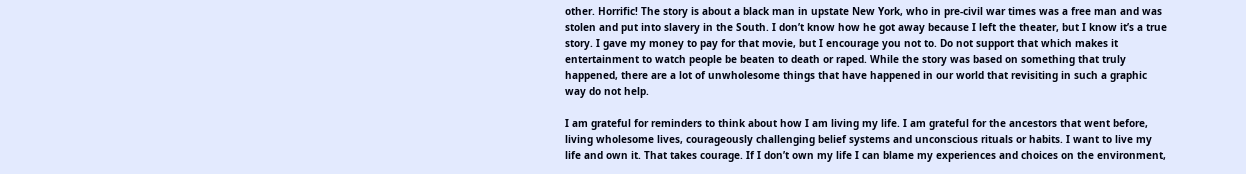other. Horrific! The story is about a black man in upstate New York, who in pre-civil war times was a free man and was stolen and put into slavery in the South. I don’t know how he got away because I left the theater, but I know it’s a true story. I gave my money to pay for that movie, but I encourage you not to. Do not support that which makes it entertainment to watch people be beaten to death or raped. While the story was based on something that truly happened, there are a lot of unwholesome things that have happened in our world that revisiting in such a graphic way do not help.

I am grateful for reminders to think about how I am living my life. I am grateful for the ancestors that went before, living wholesome lives, courageously challenging belief systems and unconscious rituals or habits. I want to live my life and own it. That takes courage. If I don’t own my life I can blame my experiences and choices on the environment,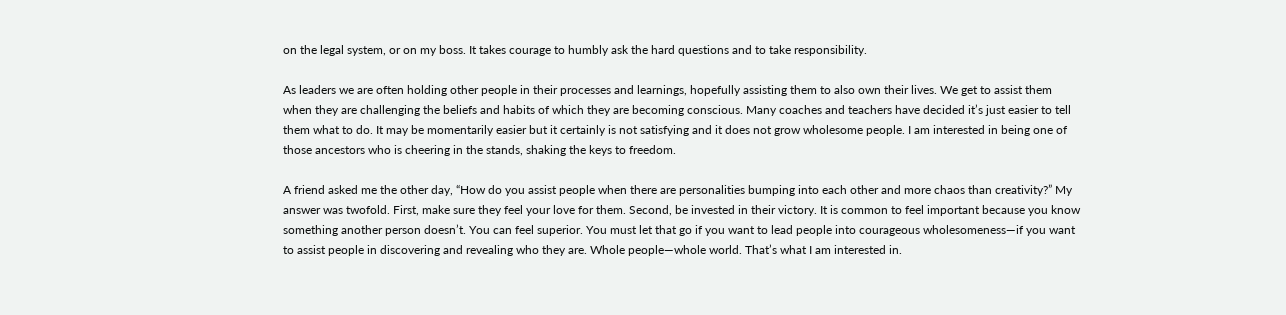on the legal system, or on my boss. It takes courage to humbly ask the hard questions and to take responsibility.

As leaders we are often holding other people in their processes and learnings, hopefully assisting them to also own their lives. We get to assist them when they are challenging the beliefs and habits of which they are becoming conscious. Many coaches and teachers have decided it’s just easier to tell them what to do. It may be momentarily easier but it certainly is not satisfying and it does not grow wholesome people. I am interested in being one of those ancestors who is cheering in the stands, shaking the keys to freedom.

A friend asked me the other day, “How do you assist people when there are personalities bumping into each other and more chaos than creativity?” My answer was twofold. First, make sure they feel your love for them. Second, be invested in their victory. It is common to feel important because you know something another person doesn’t. You can feel superior. You must let that go if you want to lead people into courageous wholesomeness—if you want to assist people in discovering and revealing who they are. Whole people—whole world. That’s what I am interested in.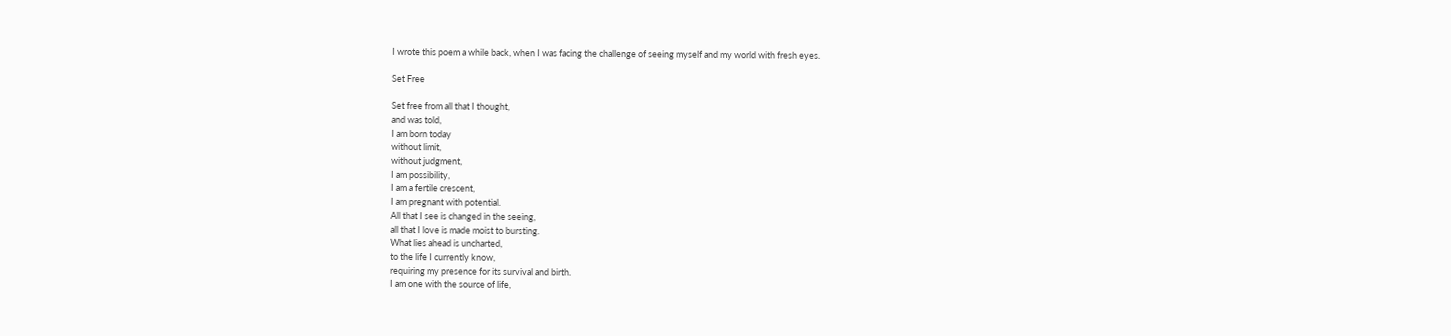I wrote this poem a while back, when I was facing the challenge of seeing myself and my world with fresh eyes.

Set Free

Set free from all that I thought,
and was told,
I am born today
without limit,
without judgment,
I am possibility,
I am a fertile crescent,
I am pregnant with potential.
All that I see is changed in the seeing,
all that I love is made moist to bursting.
What lies ahead is uncharted,
to the life I currently know,
requiring my presence for its survival and birth.
I am one with the source of life,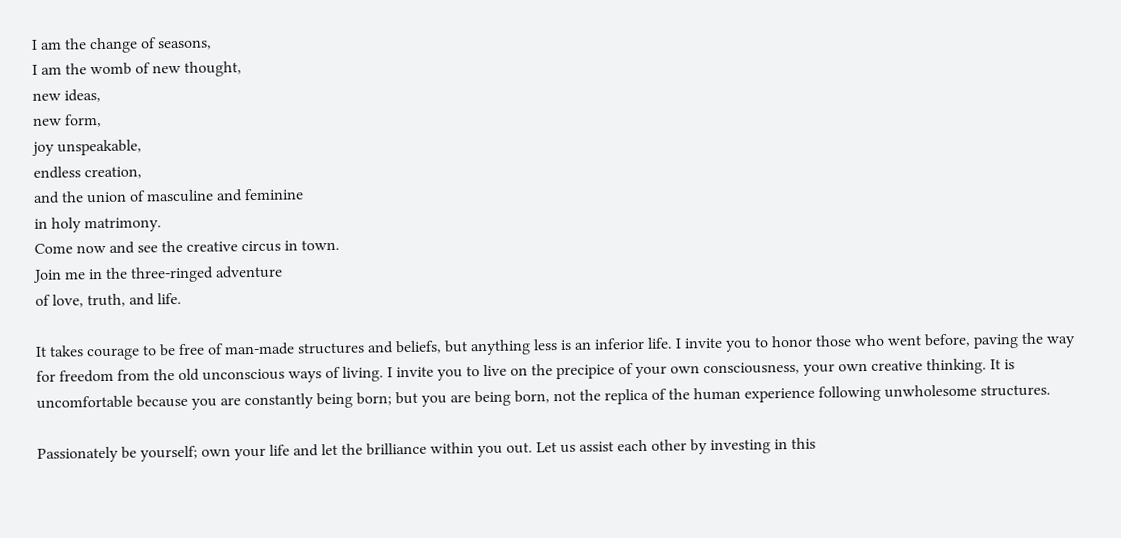I am the change of seasons,
I am the womb of new thought,
new ideas,
new form,
joy unspeakable,
endless creation,
and the union of masculine and feminine
in holy matrimony.
Come now and see the creative circus in town.
Join me in the three-ringed adventure
of love, truth, and life.

It takes courage to be free of man-made structures and beliefs, but anything less is an inferior life. I invite you to honor those who went before, paving the way for freedom from the old unconscious ways of living. I invite you to live on the precipice of your own consciousness, your own creative thinking. It is uncomfortable because you are constantly being born; but you are being born, not the replica of the human experience following unwholesome structures.

Passionately be yourself; own your life and let the brilliance within you out. Let us assist each other by investing in this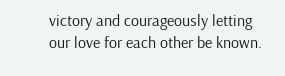victory and courageously letting our love for each other be known.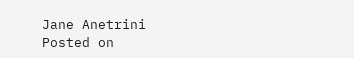Jane Anetrini
Posted on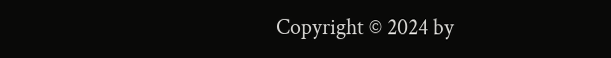Copyright © 2024 by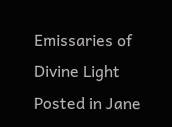Emissaries of Divine Light
Posted in Jane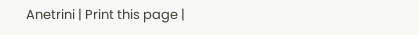Anetrini | Print this page |